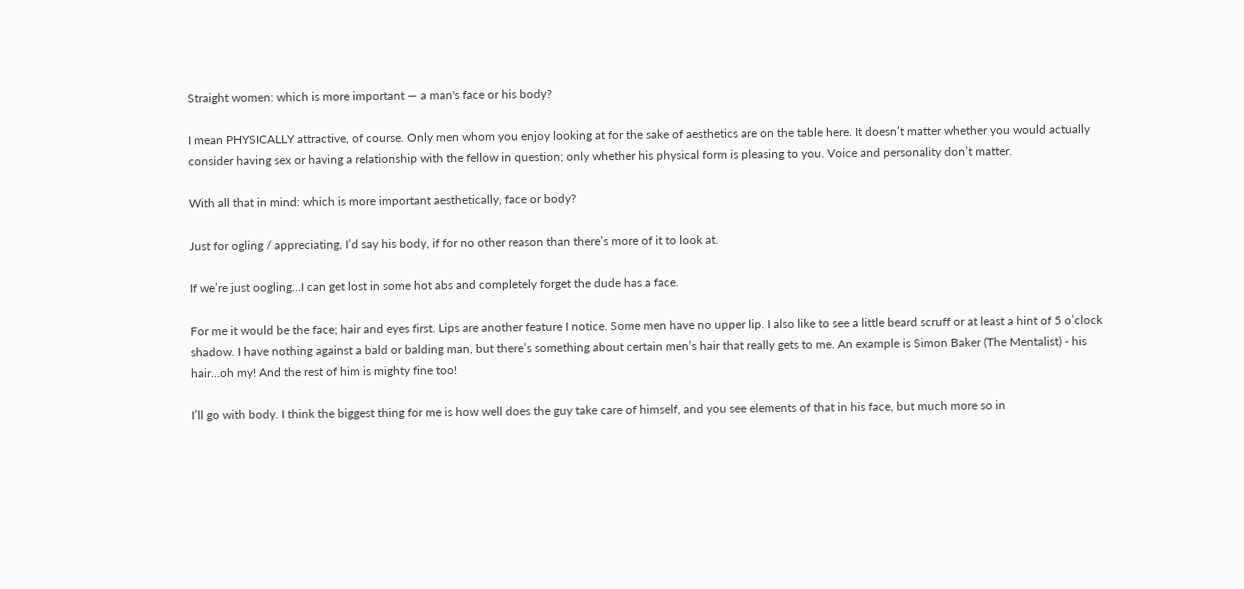Straight women: which is more important — a man's face or his body?

I mean PHYSICALLY attractive, of course. Only men whom you enjoy looking at for the sake of aesthetics are on the table here. It doesn’t matter whether you would actually consider having sex or having a relationship with the fellow in question; only whether his physical form is pleasing to you. Voice and personality don’t matter.

With all that in mind: which is more important aesthetically, face or body?

Just for ogling / appreciating, I’d say his body, if for no other reason than there’s more of it to look at.

If we’re just oogling…I can get lost in some hot abs and completely forget the dude has a face.

For me it would be the face; hair and eyes first. Lips are another feature I notice. Some men have no upper lip. I also like to see a little beard scruff or at least a hint of 5 o’clock shadow. I have nothing against a bald or balding man, but there’s something about certain men’s hair that really gets to me. An example is Simon Baker (The Mentalist) - his hair…oh my! And the rest of him is mighty fine too!

I’ll go with body. I think the biggest thing for me is how well does the guy take care of himself, and you see elements of that in his face, but much more so in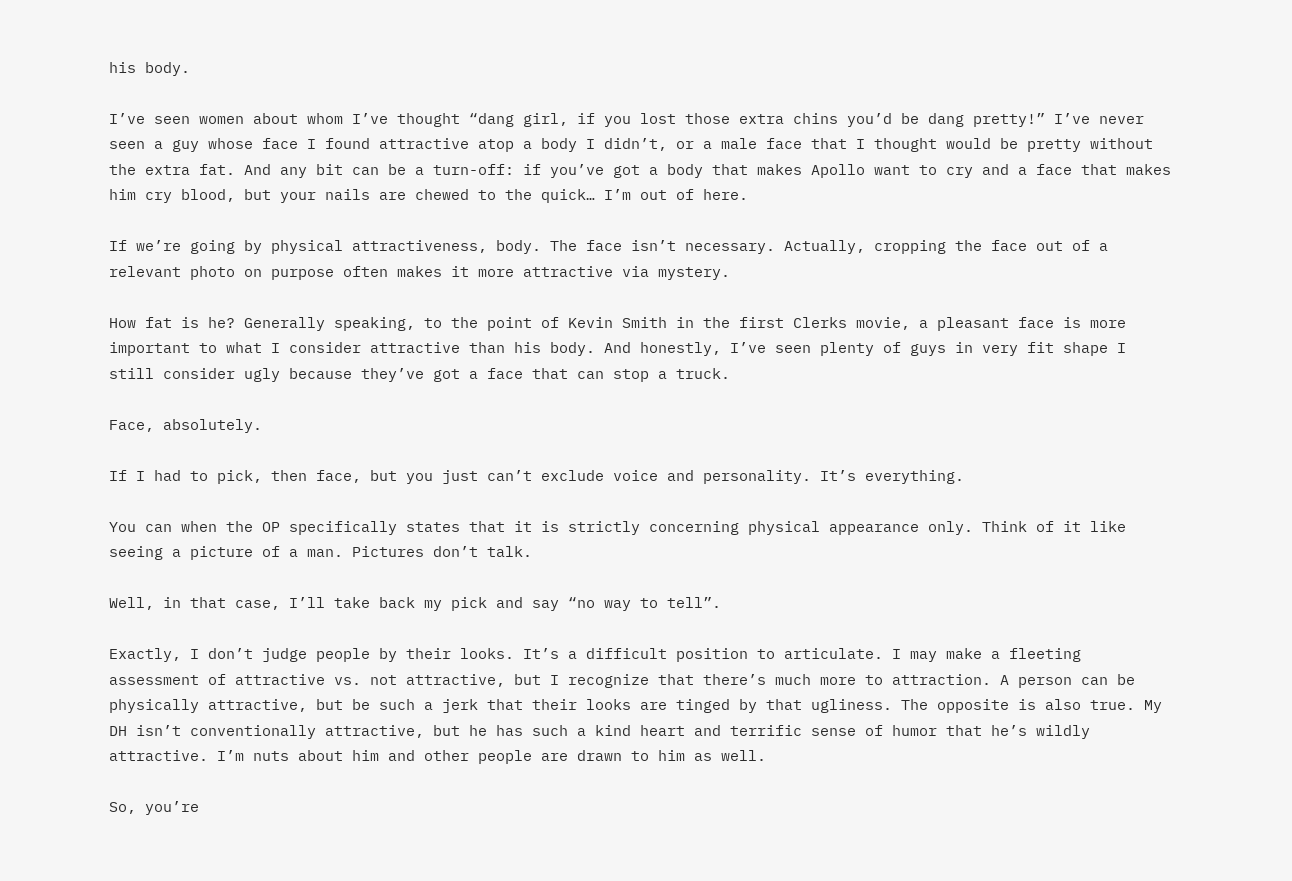his body.

I’ve seen women about whom I’ve thought “dang girl, if you lost those extra chins you’d be dang pretty!” I’ve never seen a guy whose face I found attractive atop a body I didn’t, or a male face that I thought would be pretty without the extra fat. And any bit can be a turn-off: if you’ve got a body that makes Apollo want to cry and a face that makes him cry blood, but your nails are chewed to the quick… I’m out of here.

If we’re going by physical attractiveness, body. The face isn’t necessary. Actually, cropping the face out of a relevant photo on purpose often makes it more attractive via mystery.

How fat is he? Generally speaking, to the point of Kevin Smith in the first Clerks movie, a pleasant face is more important to what I consider attractive than his body. And honestly, I’ve seen plenty of guys in very fit shape I still consider ugly because they’ve got a face that can stop a truck.

Face, absolutely.

If I had to pick, then face, but you just can’t exclude voice and personality. It’s everything.

You can when the OP specifically states that it is strictly concerning physical appearance only. Think of it like seeing a picture of a man. Pictures don’t talk.

Well, in that case, I’ll take back my pick and say “no way to tell”.

Exactly, I don’t judge people by their looks. It’s a difficult position to articulate. I may make a fleeting assessment of attractive vs. not attractive, but I recognize that there’s much more to attraction. A person can be physically attractive, but be such a jerk that their looks are tinged by that ugliness. The opposite is also true. My DH isn’t conventionally attractive, but he has such a kind heart and terrific sense of humor that he’s wildly attractive. I’m nuts about him and other people are drawn to him as well.

So, you’re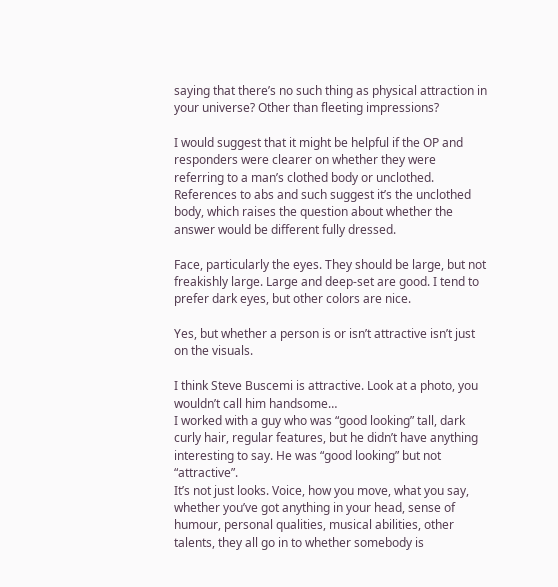saying that there’s no such thing as physical attraction in your universe? Other than fleeting impressions?

I would suggest that it might be helpful if the OP and responders were clearer on whether they were referring to a man’s clothed body or unclothed. References to abs and such suggest it’s the unclothed body, which raises the question about whether the answer would be different fully dressed.

Face, particularly the eyes. They should be large, but not freakishly large. Large and deep-set are good. I tend to prefer dark eyes, but other colors are nice.

Yes, but whether a person is or isn’t attractive isn’t just on the visuals.

I think Steve Buscemi is attractive. Look at a photo, you wouldn’t call him handsome…
I worked with a guy who was “good looking” tall, dark curly hair, regular features, but he didn’t have anything interesting to say. He was “good looking” but not “attractive”.
It’s not just looks. Voice, how you move, what you say, whether you’ve got anything in your head, sense of humour, personal qualities, musical abilities, other talents, they all go in to whether somebody is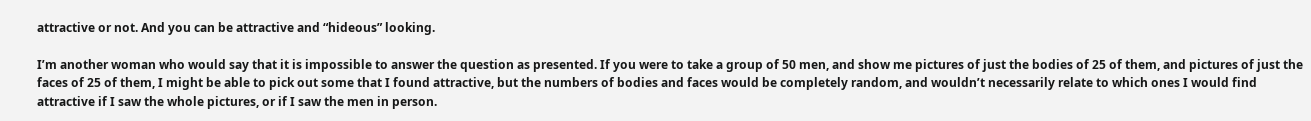attractive or not. And you can be attractive and “hideous” looking.

I’m another woman who would say that it is impossible to answer the question as presented. If you were to take a group of 50 men, and show me pictures of just the bodies of 25 of them, and pictures of just the faces of 25 of them, I might be able to pick out some that I found attractive, but the numbers of bodies and faces would be completely random, and wouldn’t necessarily relate to which ones I would find attractive if I saw the whole pictures, or if I saw the men in person.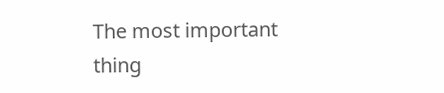The most important thing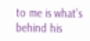to me is what’s behind his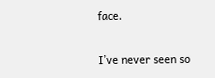face.

I’ve never seen so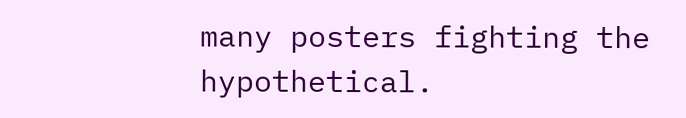many posters fighting the hypothetical.